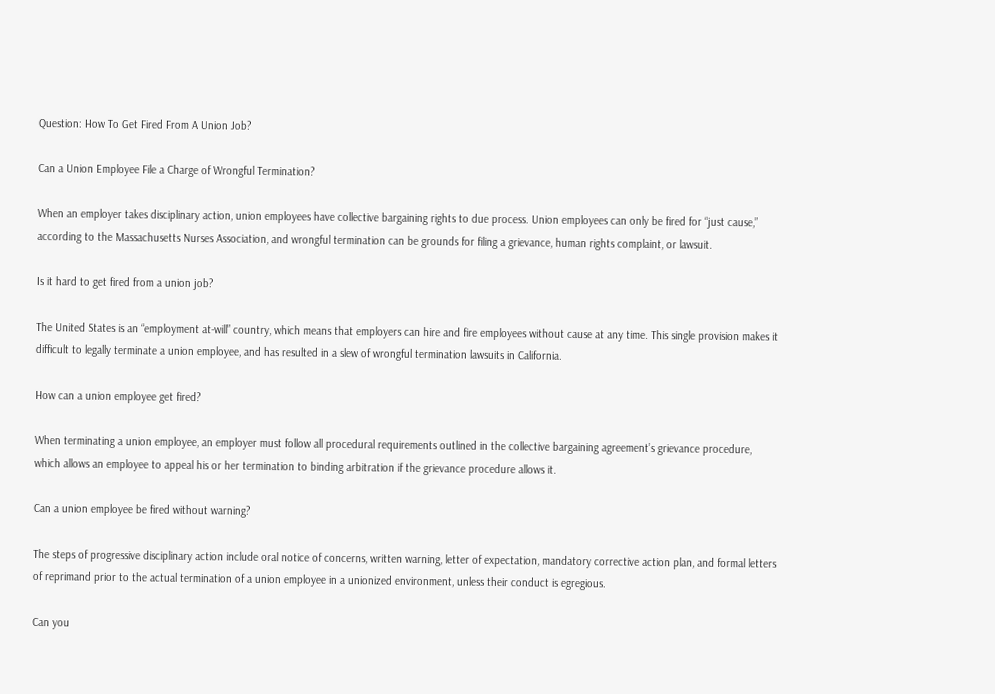Question: How To Get Fired From A Union Job?

Can a Union Employee File a Charge of Wrongful Termination?

When an employer takes disciplinary action, union employees have collective bargaining rights to due process. Union employees can only be fired for “just cause,” according to the Massachusetts Nurses Association, and wrongful termination can be grounds for filing a grievance, human rights complaint, or lawsuit.

Is it hard to get fired from a union job?

The United States is an “employment at-will” country, which means that employers can hire and fire employees without cause at any time. This single provision makes it difficult to legally terminate a union employee, and has resulted in a slew of wrongful termination lawsuits in California.

How can a union employee get fired?

When terminating a union employee, an employer must follow all procedural requirements outlined in the collective bargaining agreement’s grievance procedure, which allows an employee to appeal his or her termination to binding arbitration if the grievance procedure allows it.

Can a union employee be fired without warning?

The steps of progressive disciplinary action include oral notice of concerns, written warning, letter of expectation, mandatory corrective action plan, and formal letters of reprimand prior to the actual termination of a union employee in a unionized environment, unless their conduct is egregious.

Can you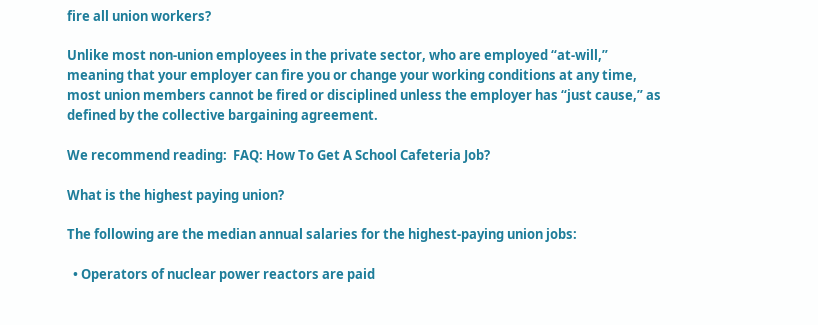fire all union workers?

Unlike most non-union employees in the private sector, who are employed “at-will,” meaning that your employer can fire you or change your working conditions at any time, most union members cannot be fired or disciplined unless the employer has “just cause,” as defined by the collective bargaining agreement.

We recommend reading:  FAQ: How To Get A School Cafeteria Job?

What is the highest paying union?

The following are the median annual salaries for the highest-paying union jobs:

  • Operators of nuclear power reactors are paid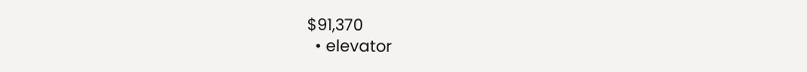$91,370
  • elevator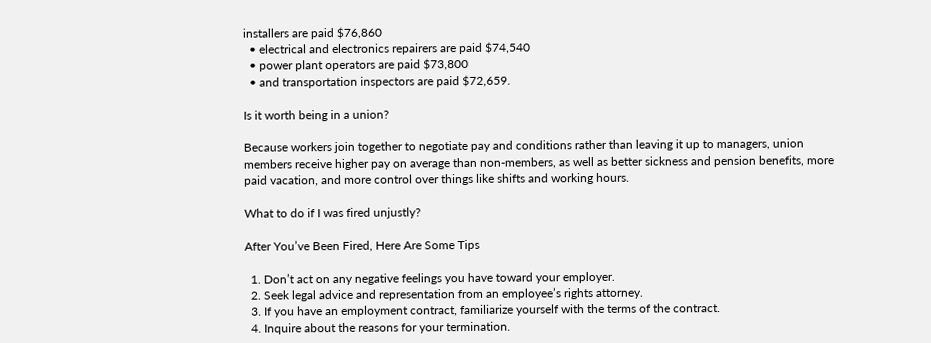installers are paid $76,860
  • electrical and electronics repairers are paid $74,540
  • power plant operators are paid $73,800
  • and transportation inspectors are paid $72,659.

Is it worth being in a union?

Because workers join together to negotiate pay and conditions rather than leaving it up to managers, union members receive higher pay on average than non-members, as well as better sickness and pension benefits, more paid vacation, and more control over things like shifts and working hours.

What to do if I was fired unjustly?

After You’ve Been Fired, Here Are Some Tips

  1. Don’t act on any negative feelings you have toward your employer.
  2. Seek legal advice and representation from an employee’s rights attorney.
  3. If you have an employment contract, familiarize yourself with the terms of the contract.
  4. Inquire about the reasons for your termination.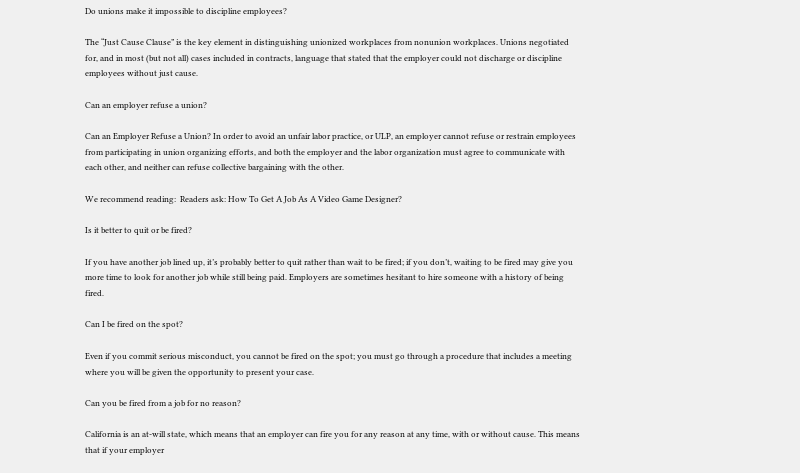Do unions make it impossible to discipline employees?

The “Just Cause Clause” is the key element in distinguishing unionized workplaces from nonunion workplaces. Unions negotiated for, and in most (but not all) cases included in contracts, language that stated that the employer could not discharge or discipline employees without just cause.

Can an employer refuse a union?

Can an Employer Refuse a Union? In order to avoid an unfair labor practice, or ULP, an employer cannot refuse or restrain employees from participating in union organizing efforts, and both the employer and the labor organization must agree to communicate with each other, and neither can refuse collective bargaining with the other.

We recommend reading:  Readers ask: How To Get A Job As A Video Game Designer?

Is it better to quit or be fired?

If you have another job lined up, it’s probably better to quit rather than wait to be fired; if you don’t, waiting to be fired may give you more time to look for another job while still being paid. Employers are sometimes hesitant to hire someone with a history of being fired.

Can I be fired on the spot?

Even if you commit serious misconduct, you cannot be fired on the spot; you must go through a procedure that includes a meeting where you will be given the opportunity to present your case.

Can you be fired from a job for no reason?

California is an at-will state, which means that an employer can fire you for any reason at any time, with or without cause. This means that if your employer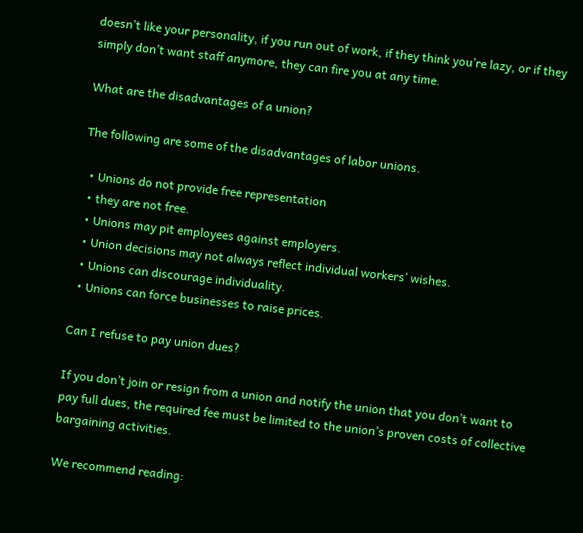doesn’t like your personality, if you run out of work, if they think you’re lazy, or if they simply don’t want staff anymore, they can fire you at any time.

What are the disadvantages of a union?

The following are some of the disadvantages of labor unions.

  • Unions do not provide free representation
  • they are not free.
  • Unions may pit employees against employers.
  • Union decisions may not always reflect individual workers’ wishes.
  • Unions can discourage individuality.
  • Unions can force businesses to raise prices.

Can I refuse to pay union dues?

If you don’t join or resign from a union and notify the union that you don’t want to pay full dues, the required fee must be limited to the union’s proven costs of collective bargaining activities.

We recommend reading: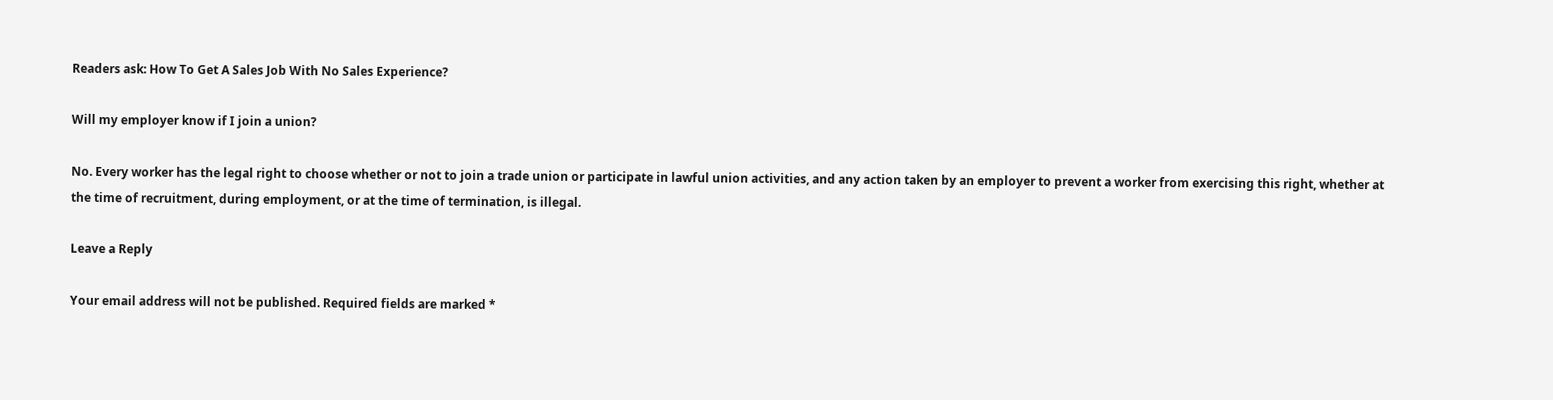Readers ask: How To Get A Sales Job With No Sales Experience?

Will my employer know if I join a union?

No. Every worker has the legal right to choose whether or not to join a trade union or participate in lawful union activities, and any action taken by an employer to prevent a worker from exercising this right, whether at the time of recruitment, during employment, or at the time of termination, is illegal.

Leave a Reply

Your email address will not be published. Required fields are marked *